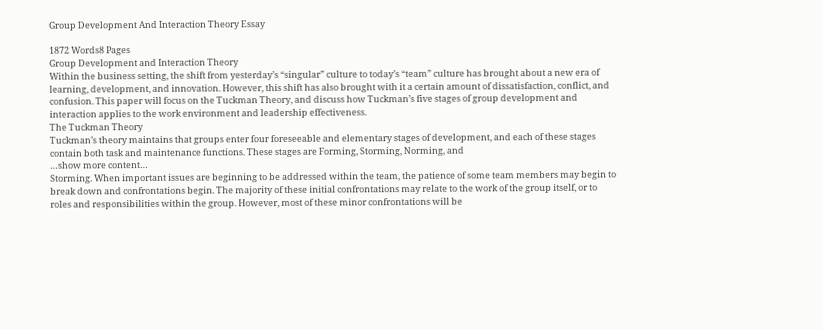Group Development And Interaction Theory Essay

1872 Words8 Pages
Group Development and Interaction Theory
Within the business setting, the shift from yesterday’s “singular” culture to today’s “team” culture has brought about a new era of learning, development, and innovation. However, this shift has also brought with it a certain amount of dissatisfaction, conflict, and confusion. This paper will focus on the Tuckman Theory, and discuss how Tuckman’s five stages of group development and interaction applies to the work environment and leadership effectiveness.
The Tuckman Theory
Tuckman’s theory maintains that groups enter four foreseeable and elementary stages of development, and each of these stages contain both task and maintenance functions. These stages are Forming, Storming, Norming, and
…show more content…
Storming. When important issues are beginning to be addressed within the team, the patience of some team members may begin to break down and confrontations begin. The majority of these initial confrontations may relate to the work of the group itself, or to roles and responsibilities within the group. However, most of these minor confrontations will be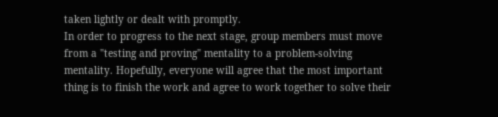taken lightly or dealt with promptly.
In order to progress to the next stage, group members must move from a "testing and proving" mentality to a problem-solving mentality. Hopefully, everyone will agree that the most important thing is to finish the work and agree to work together to solve their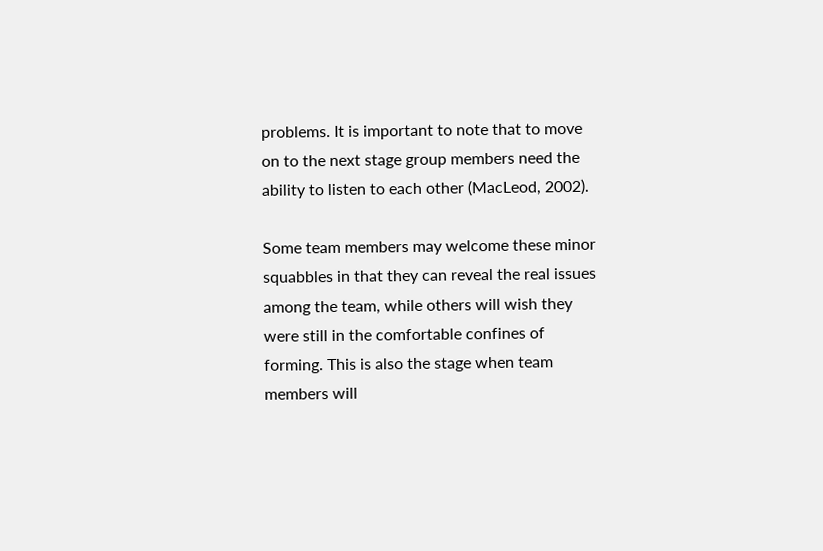problems. It is important to note that to move on to the next stage group members need the ability to listen to each other (MacLeod, 2002).

Some team members may welcome these minor squabbles in that they can reveal the real issues among the team, while others will wish they were still in the comfortable confines of forming. This is also the stage when team members will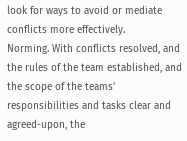look for ways to avoid or mediate conflicts more effectively.
Norming. With conflicts resolved, and the rules of the team established, and the scope of the teams’ responsibilities and tasks clear and agreed-upon, the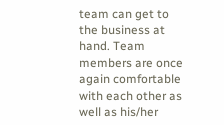team can get to the business at hand. Team members are once again comfortable with each other as well as his/her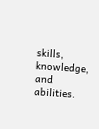skills, knowledge, and abilities.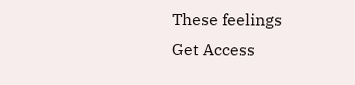These feelings
Get Access